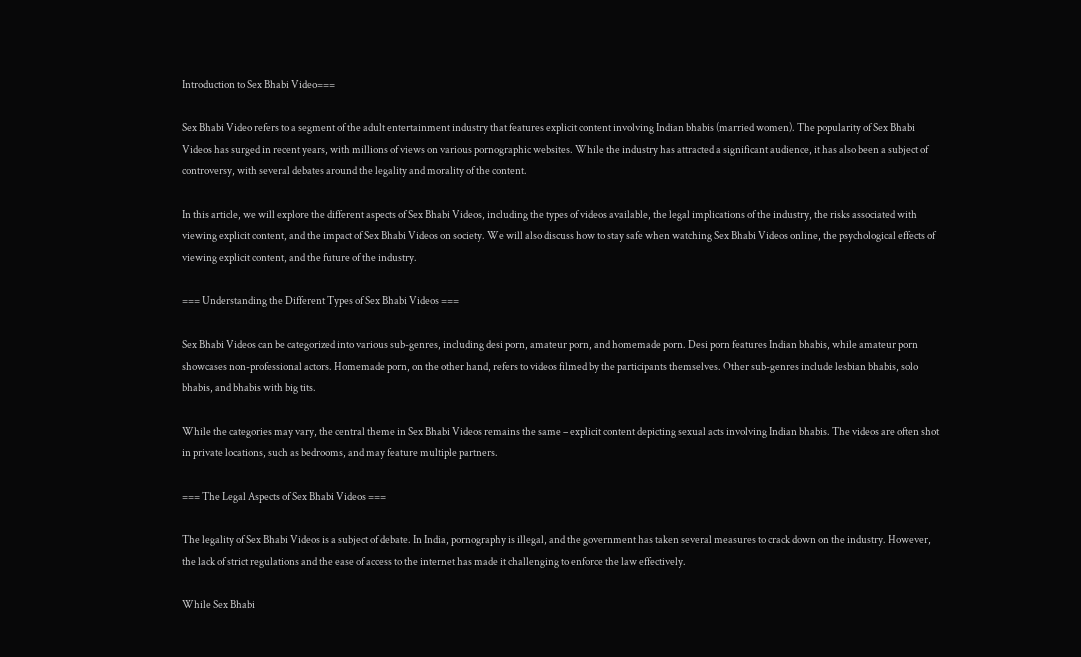Introduction to Sex Bhabi Video===

Sex Bhabi Video refers to a segment of the adult entertainment industry that features explicit content involving Indian bhabis (married women). The popularity of Sex Bhabi Videos has surged in recent years, with millions of views on various pornographic websites. While the industry has attracted a significant audience, it has also been a subject of controversy, with several debates around the legality and morality of the content.

In this article, we will explore the different aspects of Sex Bhabi Videos, including the types of videos available, the legal implications of the industry, the risks associated with viewing explicit content, and the impact of Sex Bhabi Videos on society. We will also discuss how to stay safe when watching Sex Bhabi Videos online, the psychological effects of viewing explicit content, and the future of the industry.

=== Understanding the Different Types of Sex Bhabi Videos ===

Sex Bhabi Videos can be categorized into various sub-genres, including desi porn, amateur porn, and homemade porn. Desi porn features Indian bhabis, while amateur porn showcases non-professional actors. Homemade porn, on the other hand, refers to videos filmed by the participants themselves. Other sub-genres include lesbian bhabis, solo bhabis, and bhabis with big tits.

While the categories may vary, the central theme in Sex Bhabi Videos remains the same – explicit content depicting sexual acts involving Indian bhabis. The videos are often shot in private locations, such as bedrooms, and may feature multiple partners.

=== The Legal Aspects of Sex Bhabi Videos ===

The legality of Sex Bhabi Videos is a subject of debate. In India, pornography is illegal, and the government has taken several measures to crack down on the industry. However, the lack of strict regulations and the ease of access to the internet has made it challenging to enforce the law effectively.

While Sex Bhabi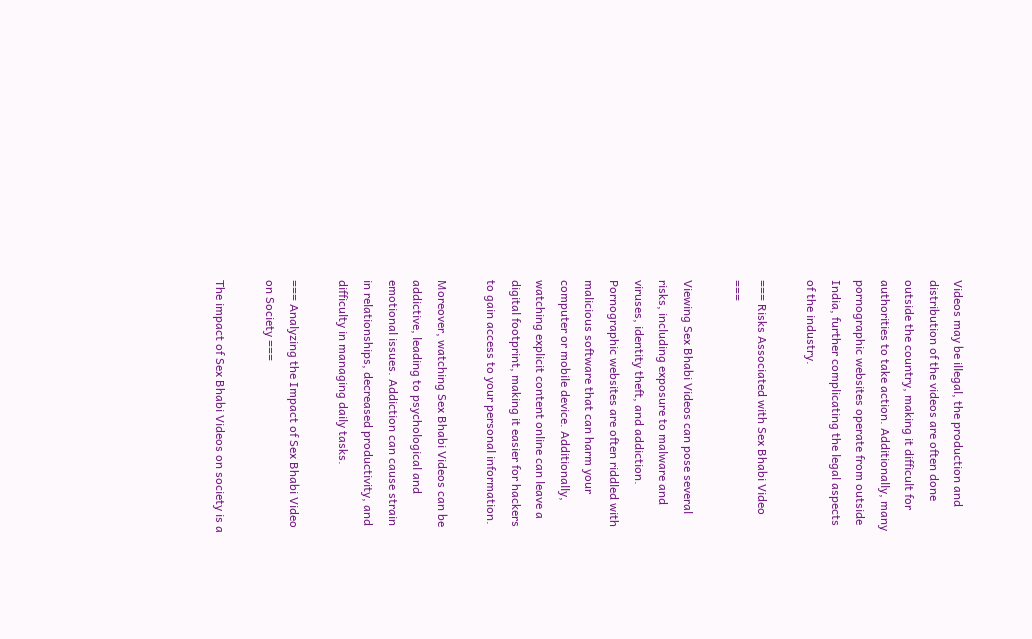Videos may be illegal, the production and distribution of the videos are often done outside the country, making it difficult for authorities to take action. Additionally, many pornographic websites operate from outside India, further complicating the legal aspects of the industry.

=== Risks Associated with Sex Bhabi Video ===

Viewing Sex Bhabi Videos can pose several risks, including exposure to malware and viruses, identity theft, and addiction. Pornographic websites are often riddled with malicious software that can harm your computer or mobile device. Additionally, watching explicit content online can leave a digital footprint, making it easier for hackers to gain access to your personal information.

Moreover, watching Sex Bhabi Videos can be addictive, leading to psychological and emotional issues. Addiction can cause strain in relationships, decreased productivity, and difficulty in managing daily tasks.

=== Analyzing the Impact of Sex Bhabi Video on Society ===

The impact of Sex Bhabi Videos on society is a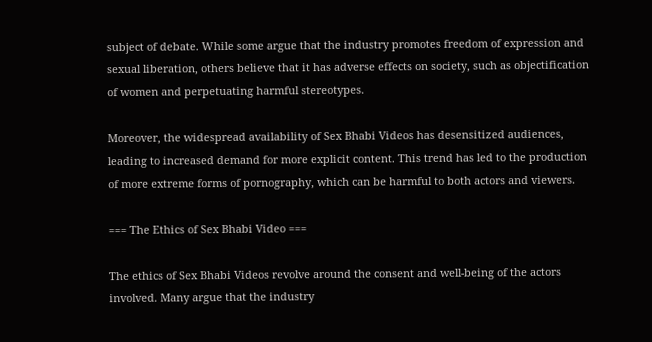subject of debate. While some argue that the industry promotes freedom of expression and sexual liberation, others believe that it has adverse effects on society, such as objectification of women and perpetuating harmful stereotypes.

Moreover, the widespread availability of Sex Bhabi Videos has desensitized audiences, leading to increased demand for more explicit content. This trend has led to the production of more extreme forms of pornography, which can be harmful to both actors and viewers.

=== The Ethics of Sex Bhabi Video ===

The ethics of Sex Bhabi Videos revolve around the consent and well-being of the actors involved. Many argue that the industry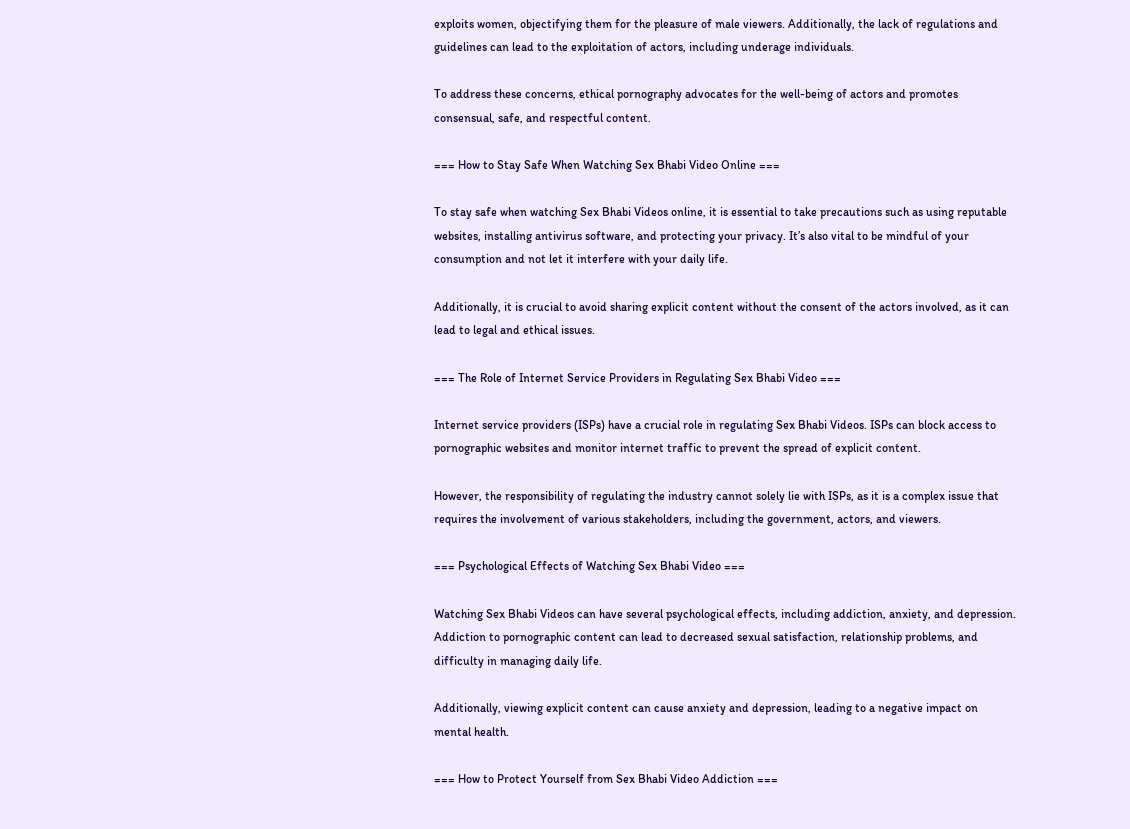exploits women, objectifying them for the pleasure of male viewers. Additionally, the lack of regulations and guidelines can lead to the exploitation of actors, including underage individuals.

To address these concerns, ethical pornography advocates for the well-being of actors and promotes consensual, safe, and respectful content.

=== How to Stay Safe When Watching Sex Bhabi Video Online ===

To stay safe when watching Sex Bhabi Videos online, it is essential to take precautions such as using reputable websites, installing antivirus software, and protecting your privacy. It’s also vital to be mindful of your consumption and not let it interfere with your daily life.

Additionally, it is crucial to avoid sharing explicit content without the consent of the actors involved, as it can lead to legal and ethical issues.

=== The Role of Internet Service Providers in Regulating Sex Bhabi Video ===

Internet service providers (ISPs) have a crucial role in regulating Sex Bhabi Videos. ISPs can block access to pornographic websites and monitor internet traffic to prevent the spread of explicit content.

However, the responsibility of regulating the industry cannot solely lie with ISPs, as it is a complex issue that requires the involvement of various stakeholders, including the government, actors, and viewers.

=== Psychological Effects of Watching Sex Bhabi Video ===

Watching Sex Bhabi Videos can have several psychological effects, including addiction, anxiety, and depression. Addiction to pornographic content can lead to decreased sexual satisfaction, relationship problems, and difficulty in managing daily life.

Additionally, viewing explicit content can cause anxiety and depression, leading to a negative impact on mental health.

=== How to Protect Yourself from Sex Bhabi Video Addiction ===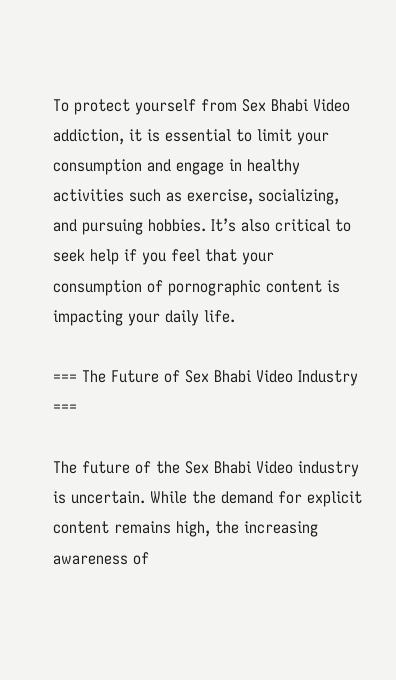To protect yourself from Sex Bhabi Video addiction, it is essential to limit your consumption and engage in healthy activities such as exercise, socializing, and pursuing hobbies. It’s also critical to seek help if you feel that your consumption of pornographic content is impacting your daily life.

=== The Future of Sex Bhabi Video Industry ===

The future of the Sex Bhabi Video industry is uncertain. While the demand for explicit content remains high, the increasing awareness of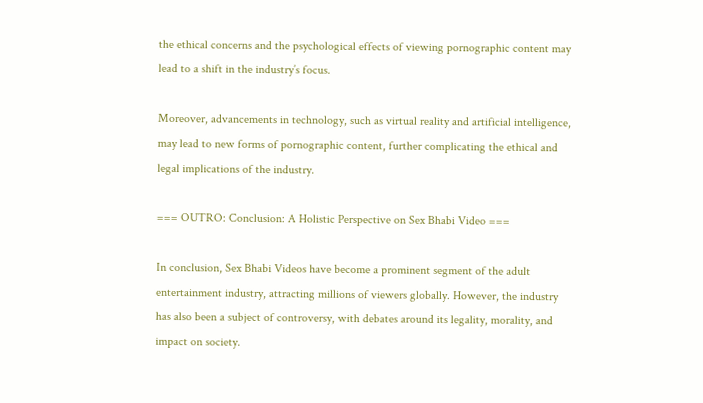the ethical concerns and the psychological effects of viewing pornographic content may lead to a shift in the industry’s focus.

Moreover, advancements in technology, such as virtual reality and artificial intelligence, may lead to new forms of pornographic content, further complicating the ethical and legal implications of the industry.

=== OUTRO: Conclusion: A Holistic Perspective on Sex Bhabi Video ===

In conclusion, Sex Bhabi Videos have become a prominent segment of the adult entertainment industry, attracting millions of viewers globally. However, the industry has also been a subject of controversy, with debates around its legality, morality, and impact on society.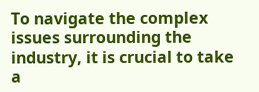To navigate the complex issues surrounding the industry, it is crucial to take a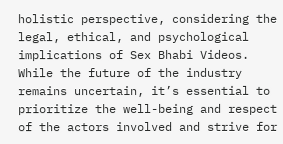holistic perspective, considering the legal, ethical, and psychological implications of Sex Bhabi Videos. While the future of the industry remains uncertain, it’s essential to prioritize the well-being and respect of the actors involved and strive for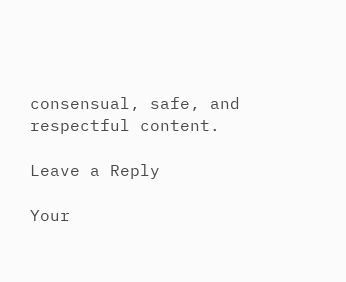consensual, safe, and respectful content.

Leave a Reply

Your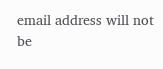email address will not be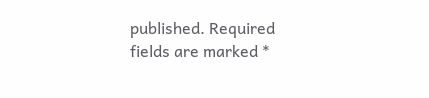published. Required fields are marked *